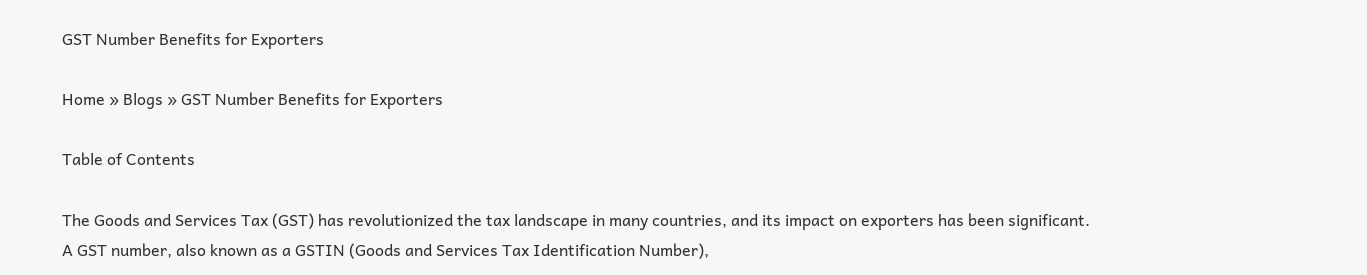GST Number Benefits for Exporters

Home » Blogs » GST Number Benefits for Exporters

Table of Contents

The Goods and Services Tax (GST) has revolutionized the tax landscape in many countries, and its impact on exporters has been significant. A GST number, also known as a GSTIN (Goods and Services Tax Identification Number),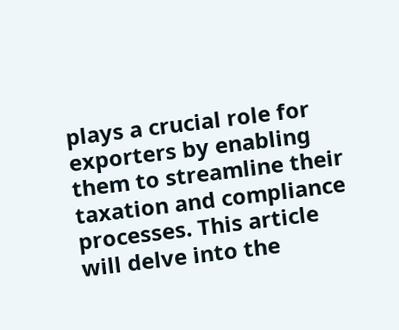plays a crucial role for exporters by enabling them to streamline their taxation and compliance processes. This article will delve into the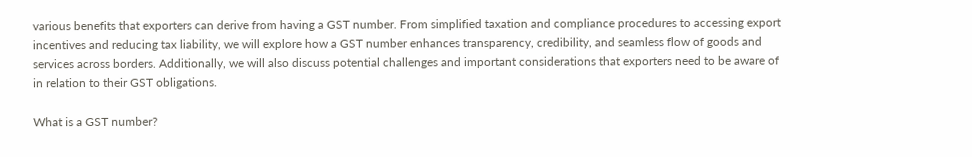various benefits that exporters can derive from having a GST number. From simplified taxation and compliance procedures to accessing export incentives and reducing tax liability, we will explore how a GST number enhances transparency, credibility, and seamless flow of goods and services across borders. Additionally, we will also discuss potential challenges and important considerations that exporters need to be aware of in relation to their GST obligations.

What is a GST number?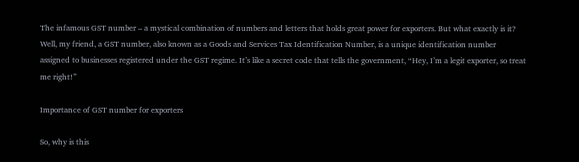The infamous GST number – a mystical combination of numbers and letters that holds great power for exporters. But what exactly is it? Well, my friend, a GST number, also known as a Goods and Services Tax Identification Number, is a unique identification number assigned to businesses registered under the GST regime. It’s like a secret code that tells the government, “Hey, I’m a legit exporter, so treat me right!”

Importance of GST number for exporters

So, why is this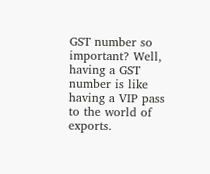GST number so important? Well, having a GST number is like having a VIP pass to the world of exports.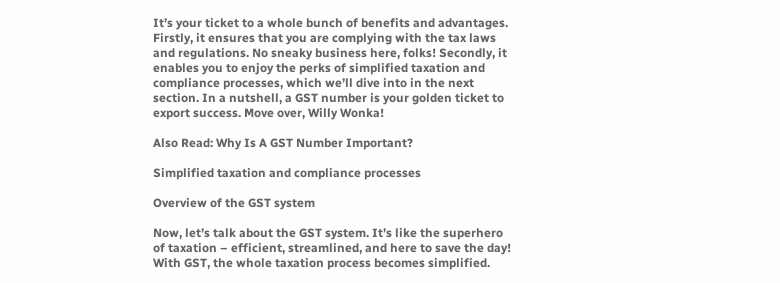It’s your ticket to a whole bunch of benefits and advantages. Firstly, it ensures that you are complying with the tax laws and regulations. No sneaky business here, folks! Secondly, it enables you to enjoy the perks of simplified taxation and compliance processes, which we’ll dive into in the next section. In a nutshell, a GST number is your golden ticket to export success. Move over, Willy Wonka!

Also Read: Why Is A GST Number Important?

Simplified taxation and compliance processes

Overview of the GST system

Now, let’s talk about the GST system. It’s like the superhero of taxation – efficient, streamlined, and here to save the day! With GST, the whole taxation process becomes simplified.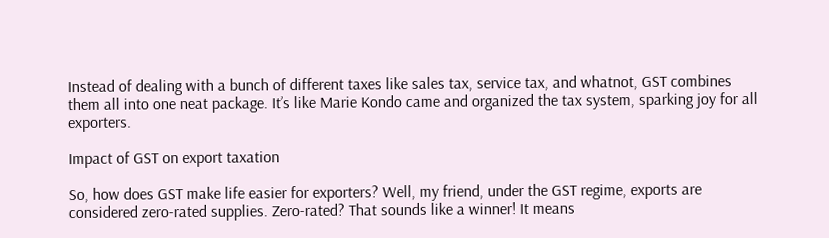Instead of dealing with a bunch of different taxes like sales tax, service tax, and whatnot, GST combines them all into one neat package. It’s like Marie Kondo came and organized the tax system, sparking joy for all exporters.

Impact of GST on export taxation

So, how does GST make life easier for exporters? Well, my friend, under the GST regime, exports are considered zero-rated supplies. Zero-rated? That sounds like a winner! It means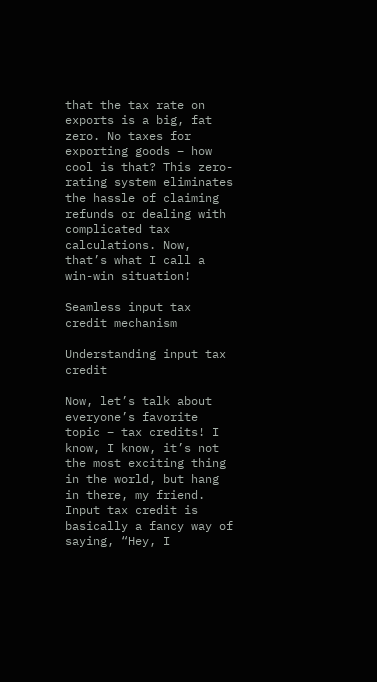that the tax rate on exports is a big, fat zero. No taxes for exporting goods – how cool is that? This zero-rating system eliminates the hassle of claiming refunds or dealing with complicated tax calculations. Now, that’s what I call a win-win situation!

Seamless input tax credit mechanism

Understanding input tax credit

Now, let’s talk about everyone’s favorite topic – tax credits! I know, I know, it’s not the most exciting thing in the world, but hang in there, my friend. Input tax credit is basically a fancy way of saying, “Hey, I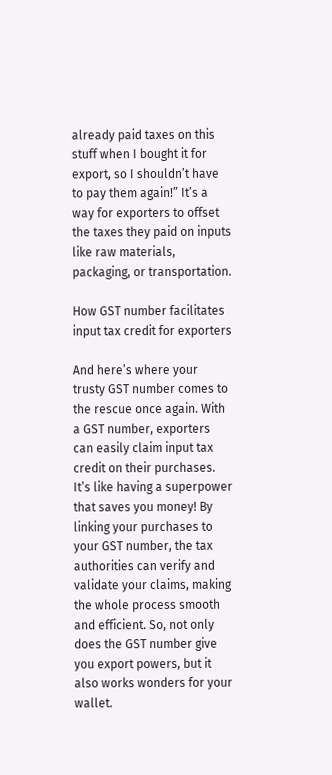already paid taxes on this stuff when I bought it for export, so I shouldn’t have to pay them again!” It’s a way for exporters to offset the taxes they paid on inputs like raw materials, packaging, or transportation.

How GST number facilitates input tax credit for exporters

And here’s where your trusty GST number comes to the rescue once again. With a GST number, exporters can easily claim input tax credit on their purchases. It’s like having a superpower that saves you money! By linking your purchases to your GST number, the tax authorities can verify and validate your claims, making the whole process smooth and efficient. So, not only does the GST number give you export powers, but it also works wonders for your wallet.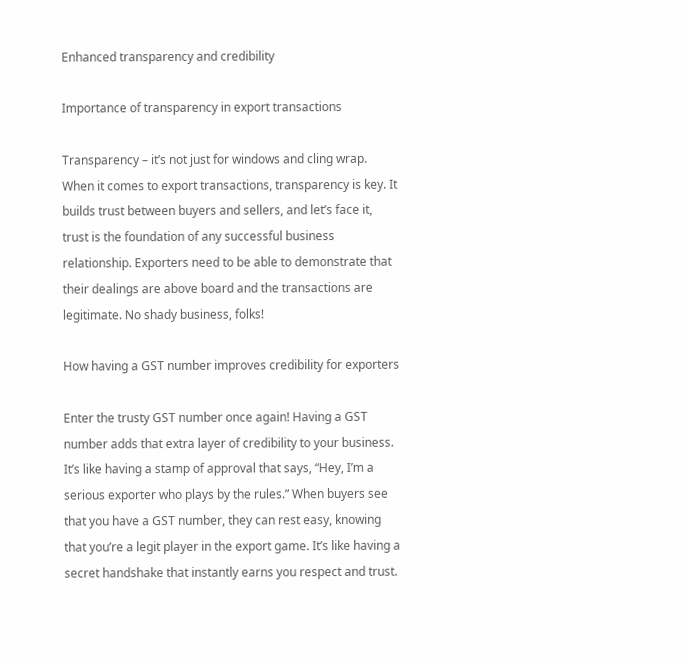Enhanced transparency and credibility

Importance of transparency in export transactions

Transparency – it’s not just for windows and cling wrap. When it comes to export transactions, transparency is key. It builds trust between buyers and sellers, and let’s face it, trust is the foundation of any successful business relationship. Exporters need to be able to demonstrate that their dealings are above board and the transactions are legitimate. No shady business, folks!

How having a GST number improves credibility for exporters

Enter the trusty GST number once again! Having a GST number adds that extra layer of credibility to your business. It’s like having a stamp of approval that says, “Hey, I’m a serious exporter who plays by the rules.” When buyers see that you have a GST number, they can rest easy, knowing that you’re a legit player in the export game. It’s like having a secret handshake that instantly earns you respect and trust.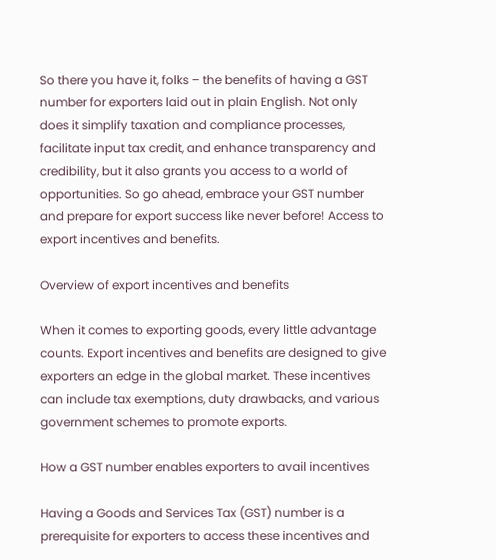So there you have it, folks – the benefits of having a GST number for exporters laid out in plain English. Not only does it simplify taxation and compliance processes, facilitate input tax credit, and enhance transparency and credibility, but it also grants you access to a world of opportunities. So go ahead, embrace your GST number and prepare for export success like never before! Access to export incentives and benefits.

Overview of export incentives and benefits

When it comes to exporting goods, every little advantage counts. Export incentives and benefits are designed to give exporters an edge in the global market. These incentives can include tax exemptions, duty drawbacks, and various government schemes to promote exports.

How a GST number enables exporters to avail incentives

Having a Goods and Services Tax (GST) number is a prerequisite for exporters to access these incentives and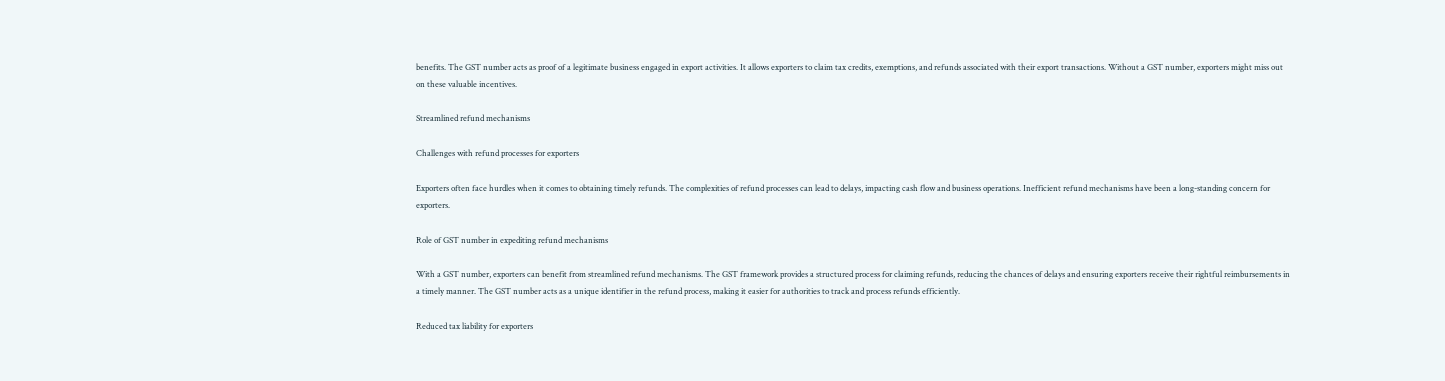benefits. The GST number acts as proof of a legitimate business engaged in export activities. It allows exporters to claim tax credits, exemptions, and refunds associated with their export transactions. Without a GST number, exporters might miss out on these valuable incentives.

Streamlined refund mechanisms

Challenges with refund processes for exporters

Exporters often face hurdles when it comes to obtaining timely refunds. The complexities of refund processes can lead to delays, impacting cash flow and business operations. Inefficient refund mechanisms have been a long-standing concern for exporters.

Role of GST number in expediting refund mechanisms

With a GST number, exporters can benefit from streamlined refund mechanisms. The GST framework provides a structured process for claiming refunds, reducing the chances of delays and ensuring exporters receive their rightful reimbursements in a timely manner. The GST number acts as a unique identifier in the refund process, making it easier for authorities to track and process refunds efficiently.

Reduced tax liability for exporters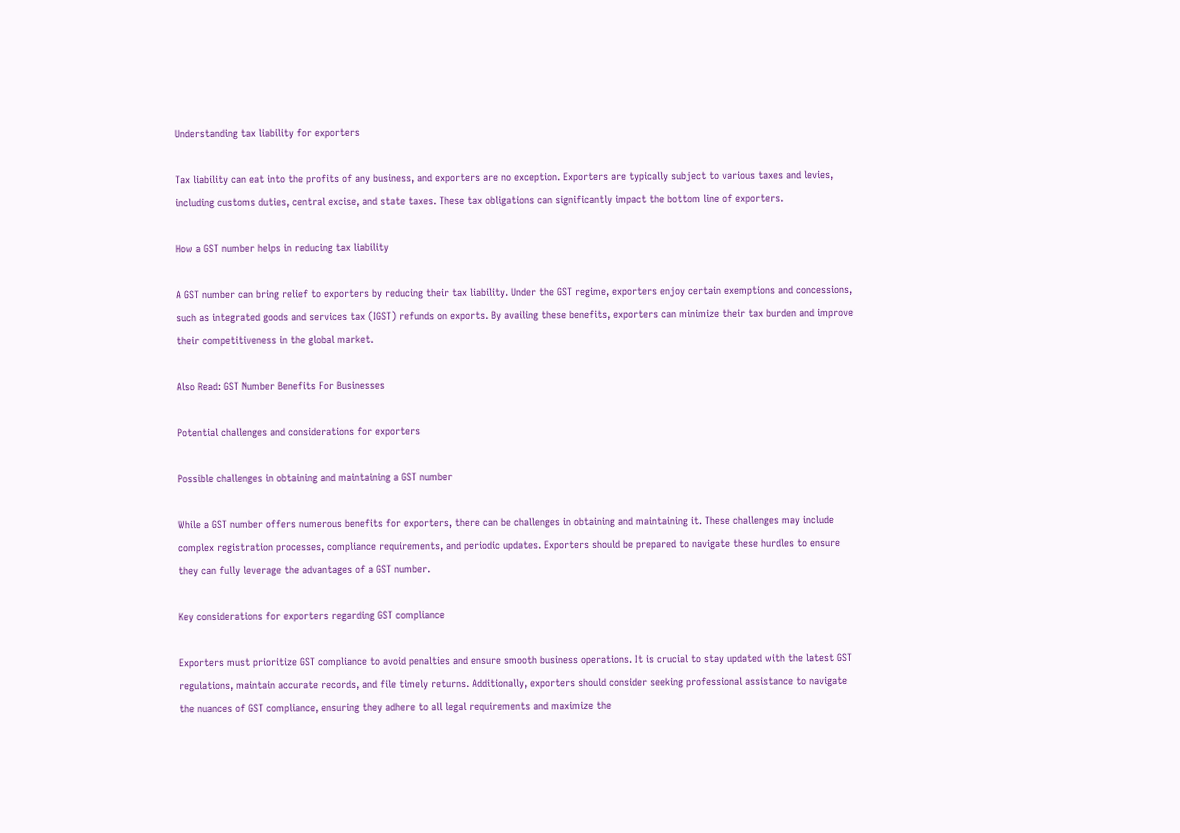Understanding tax liability for exporters

Tax liability can eat into the profits of any business, and exporters are no exception. Exporters are typically subject to various taxes and levies, including customs duties, central excise, and state taxes. These tax obligations can significantly impact the bottom line of exporters.

How a GST number helps in reducing tax liability

A GST number can bring relief to exporters by reducing their tax liability. Under the GST regime, exporters enjoy certain exemptions and concessions, such as integrated goods and services tax (IGST) refunds on exports. By availing these benefits, exporters can minimize their tax burden and improve their competitiveness in the global market.

Also Read: GST Number Benefits For Businesses

Potential challenges and considerations for exporters

Possible challenges in obtaining and maintaining a GST number

While a GST number offers numerous benefits for exporters, there can be challenges in obtaining and maintaining it. These challenges may include complex registration processes, compliance requirements, and periodic updates. Exporters should be prepared to navigate these hurdles to ensure they can fully leverage the advantages of a GST number.

Key considerations for exporters regarding GST compliance

Exporters must prioritize GST compliance to avoid penalties and ensure smooth business operations. It is crucial to stay updated with the latest GST regulations, maintain accurate records, and file timely returns. Additionally, exporters should consider seeking professional assistance to navigate the nuances of GST compliance, ensuring they adhere to all legal requirements and maximize the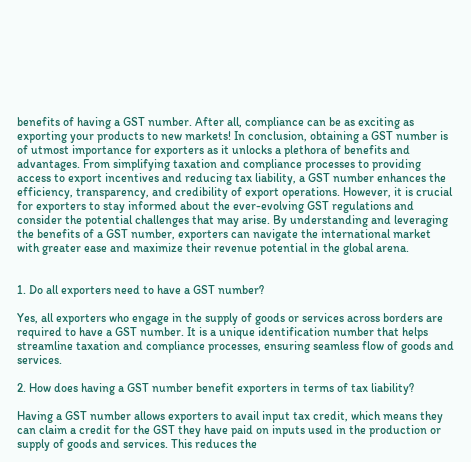benefits of having a GST number. After all, compliance can be as exciting as exporting your products to new markets! In conclusion, obtaining a GST number is of utmost importance for exporters as it unlocks a plethora of benefits and advantages. From simplifying taxation and compliance processes to providing access to export incentives and reducing tax liability, a GST number enhances the efficiency, transparency, and credibility of export operations. However, it is crucial for exporters to stay informed about the ever-evolving GST regulations and consider the potential challenges that may arise. By understanding and leveraging the benefits of a GST number, exporters can navigate the international market with greater ease and maximize their revenue potential in the global arena.


1. Do all exporters need to have a GST number?

Yes, all exporters who engage in the supply of goods or services across borders are required to have a GST number. It is a unique identification number that helps streamline taxation and compliance processes, ensuring seamless flow of goods and services.

2. How does having a GST number benefit exporters in terms of tax liability?

Having a GST number allows exporters to avail input tax credit, which means they can claim a credit for the GST they have paid on inputs used in the production or supply of goods and services. This reduces the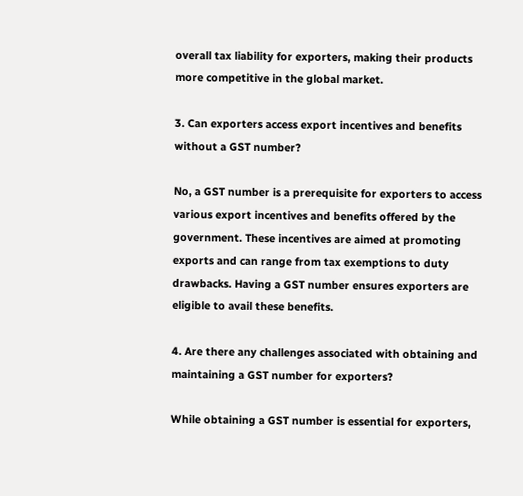overall tax liability for exporters, making their products more competitive in the global market.

3. Can exporters access export incentives and benefits without a GST number?

No, a GST number is a prerequisite for exporters to access various export incentives and benefits offered by the government. These incentives are aimed at promoting exports and can range from tax exemptions to duty drawbacks. Having a GST number ensures exporters are eligible to avail these benefits.

4. Are there any challenges associated with obtaining and maintaining a GST number for exporters?

While obtaining a GST number is essential for exporters,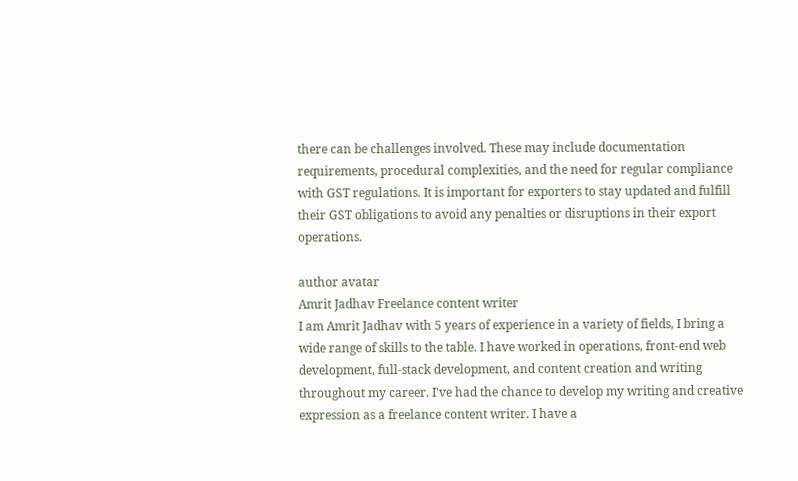there can be challenges involved. These may include documentation requirements, procedural complexities, and the need for regular compliance with GST regulations. It is important for exporters to stay updated and fulfill their GST obligations to avoid any penalties or disruptions in their export operations.

author avatar
Amrit Jadhav Freelance content writer
I am Amrit Jadhav with 5 years of experience in a variety of fields, I bring a wide range of skills to the table. I have worked in operations, front-end web development, full-stack development, and content creation and writing throughout my career. I've had the chance to develop my writing and creative expression as a freelance content writer. I have a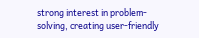strong interest in problem-solving, creating user-friendly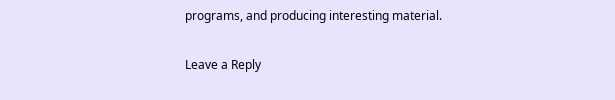programs, and producing interesting material.

Leave a Reply